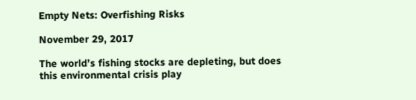Empty Nets: Overfishing Risks

November 29, 2017

The world’s fishing stocks are depleting, but does this environmental crisis play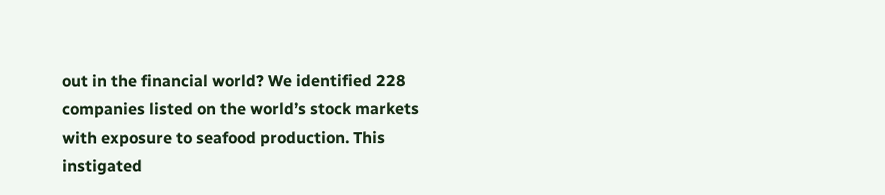out in the financial world? We identified 228 companies listed on the world’s stock markets with exposure to seafood production. This instigated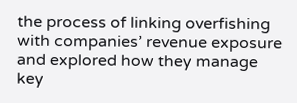the process of linking overfishing with companies’ revenue exposure and explored how they manage key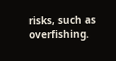risks, such as overfishing.